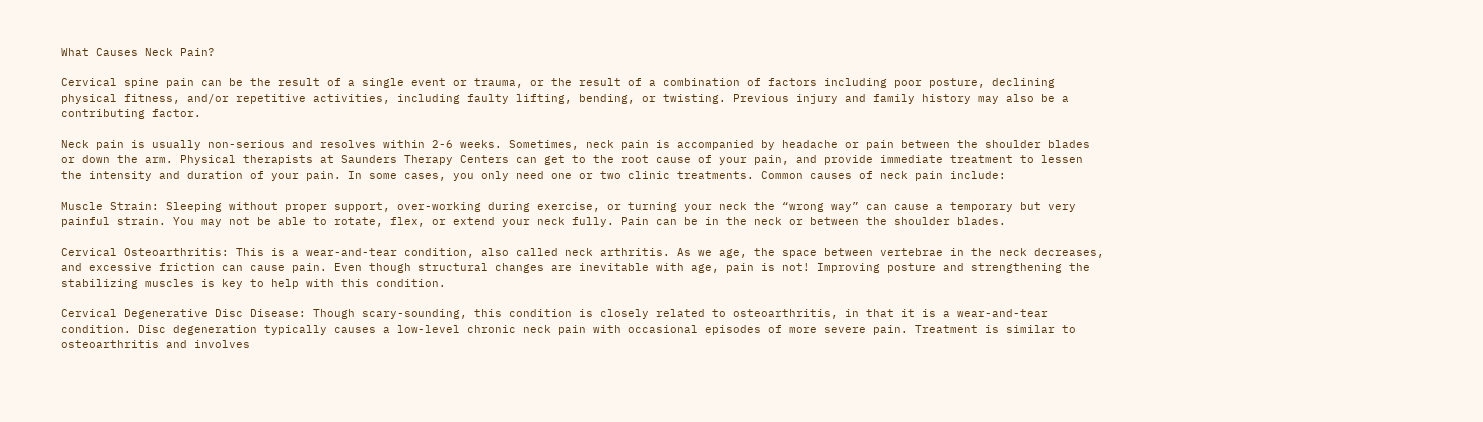What Causes Neck Pain?

Cervical spine pain can be the result of a single event or trauma, or the result of a combination of factors including poor posture, declining physical fitness, and/or repetitive activities, including faulty lifting, bending, or twisting. Previous injury and family history may also be a contributing factor.

Neck pain is usually non-serious and resolves within 2-6 weeks. Sometimes, neck pain is accompanied by headache or pain between the shoulder blades or down the arm. Physical therapists at Saunders Therapy Centers can get to the root cause of your pain, and provide immediate treatment to lessen the intensity and duration of your pain. In some cases, you only need one or two clinic treatments. Common causes of neck pain include:

Muscle Strain: Sleeping without proper support, over-working during exercise, or turning your neck the “wrong way” can cause a temporary but very painful strain. You may not be able to rotate, flex, or extend your neck fully. Pain can be in the neck or between the shoulder blades.

Cervical Osteoarthritis: This is a wear-and-tear condition, also called neck arthritis. As we age, the space between vertebrae in the neck decreases, and excessive friction can cause pain. Even though structural changes are inevitable with age, pain is not! Improving posture and strengthening the stabilizing muscles is key to help with this condition.

Cervical Degenerative Disc Disease: Though scary-sounding, this condition is closely related to osteoarthritis, in that it is a wear-and-tear condition. Disc degeneration typically causes a low-level chronic neck pain with occasional episodes of more severe pain. Treatment is similar to osteoarthritis and involves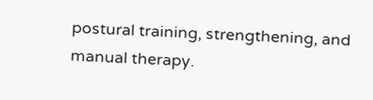postural training, strengthening, and manual therapy.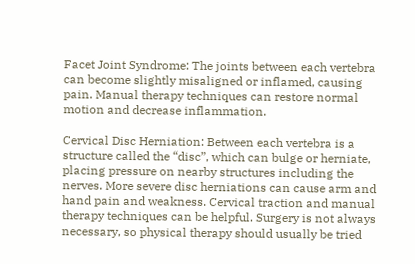Facet Joint Syndrome: The joints between each vertebra can become slightly misaligned or inflamed, causing pain. Manual therapy techniques can restore normal motion and decrease inflammation.

Cervical Disc Herniation: Between each vertebra is a structure called the “disc”, which can bulge or herniate, placing pressure on nearby structures including the nerves. More severe disc herniations can cause arm and hand pain and weakness. Cervical traction and manual therapy techniques can be helpful. Surgery is not always necessary, so physical therapy should usually be tried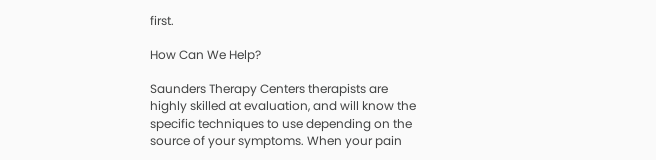first.

How Can We Help?

Saunders Therapy Centers therapists are highly skilled at evaluation, and will know the specific techniques to use depending on the source of your symptoms. When your pain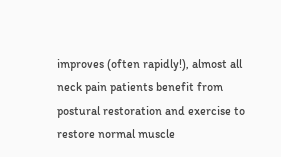improves (often rapidly!), almost all neck pain patients benefit from postural restoration and exercise to restore normal muscle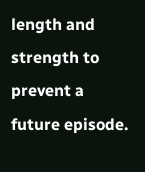length and strength to prevent a future episode.